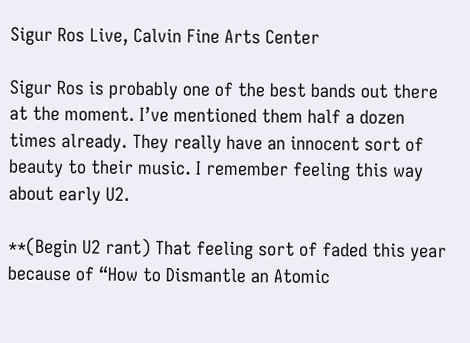Sigur Ros Live, Calvin Fine Arts Center

Sigur Ros is probably one of the best bands out there at the moment. I’ve mentioned them half a dozen times already. They really have an innocent sort of beauty to their music. I remember feeling this way about early U2.

**(Begin U2 rant) That feeling sort of faded this year because of “How to Dismantle an Atomic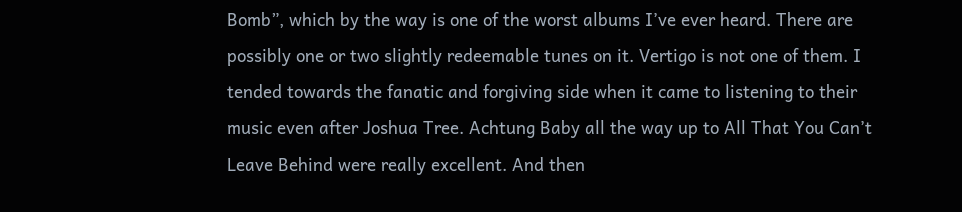Bomb”, which by the way is one of the worst albums I’ve ever heard. There are possibly one or two slightly redeemable tunes on it. Vertigo is not one of them. I tended towards the fanatic and forgiving side when it came to listening to their music even after Joshua Tree. Achtung Baby all the way up to All That You Can’t Leave Behind were really excellent. And then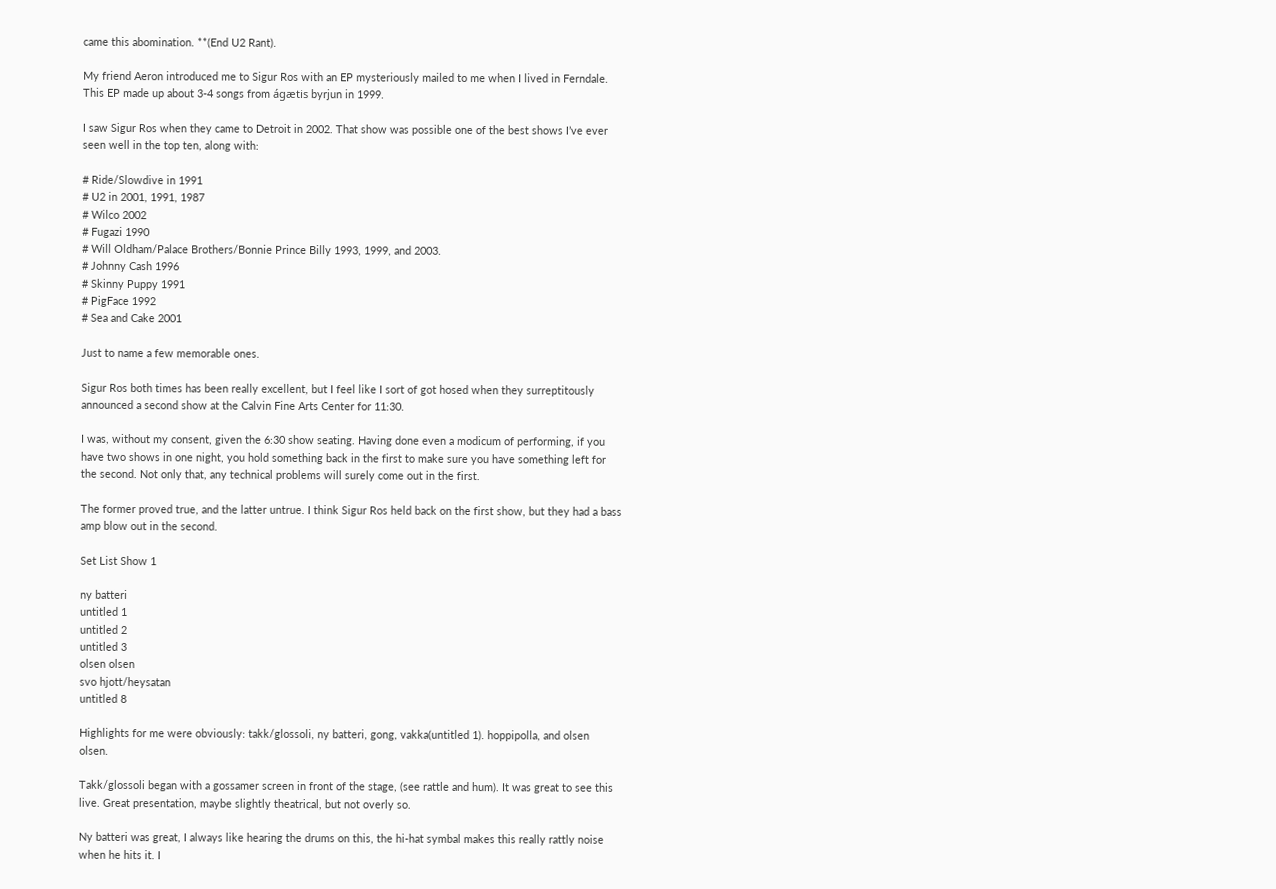came this abomination. **(End U2 Rant).

My friend Aeron introduced me to Sigur Ros with an EP mysteriously mailed to me when I lived in Ferndale. This EP made up about 3-4 songs from ágætis byrjun in 1999.

I saw Sigur Ros when they came to Detroit in 2002. That show was possible one of the best shows I’ve ever seen well in the top ten, along with:

# Ride/Slowdive in 1991
# U2 in 2001, 1991, 1987
# Wilco 2002
# Fugazi 1990
# Will Oldham/Palace Brothers/Bonnie Prince Billy 1993, 1999, and 2003.
# Johnny Cash 1996
# Skinny Puppy 1991
# PigFace 1992
# Sea and Cake 2001

Just to name a few memorable ones.

Sigur Ros both times has been really excellent, but I feel like I sort of got hosed when they surreptitously announced a second show at the Calvin Fine Arts Center for 11:30.

I was, without my consent, given the 6:30 show seating. Having done even a modicum of performing, if you have two shows in one night, you hold something back in the first to make sure you have something left for the second. Not only that, any technical problems will surely come out in the first.

The former proved true, and the latter untrue. I think Sigur Ros held back on the first show, but they had a bass amp blow out in the second.

Set List Show 1

ny batteri
untitled 1
untitled 2
untitled 3
olsen olsen
svo hjott/heysatan
untitled 8

Highlights for me were obviously: takk/glossoli, ny batteri, gong, vakka(untitled 1). hoppipolla, and olsen olsen.

Takk/glossoli began with a gossamer screen in front of the stage, (see rattle and hum). It was great to see this live. Great presentation, maybe slightly theatrical, but not overly so.

Ny batteri was great, I always like hearing the drums on this, the hi-hat symbal makes this really rattly noise when he hits it. I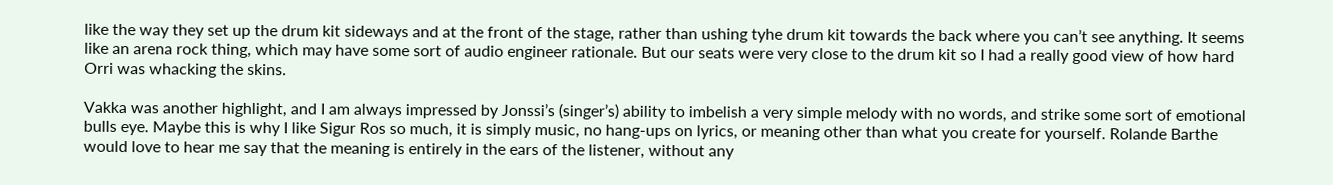like the way they set up the drum kit sideways and at the front of the stage, rather than ushing tyhe drum kit towards the back where you can’t see anything. It seems like an arena rock thing, which may have some sort of audio engineer rationale. But our seats were very close to the drum kit so I had a really good view of how hard Orri was whacking the skins.

Vakka was another highlight, and I am always impressed by Jonssi’s (singer’s) ability to imbelish a very simple melody with no words, and strike some sort of emotional bulls eye. Maybe this is why I like Sigur Ros so much, it is simply music, no hang-ups on lyrics, or meaning other than what you create for yourself. Rolande Barthe would love to hear me say that the meaning is entirely in the ears of the listener, without any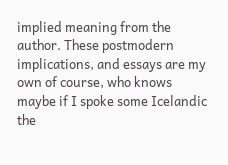implied meaning from the author. These postmodern implications, and essays are my own of course, who knows maybe if I spoke some Icelandic the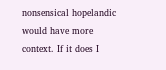nonsensical hopelandic would have more context. If it does I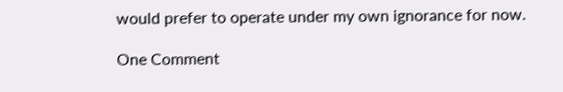would prefer to operate under my own ignorance for now.

One Comment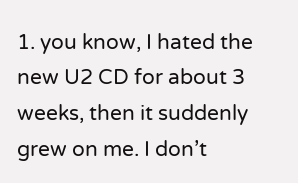1. you know, I hated the new U2 CD for about 3 weeks, then it suddenly grew on me. I don’t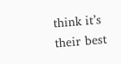think it’s their best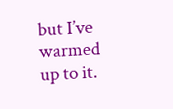but I’ve warmed up to it.